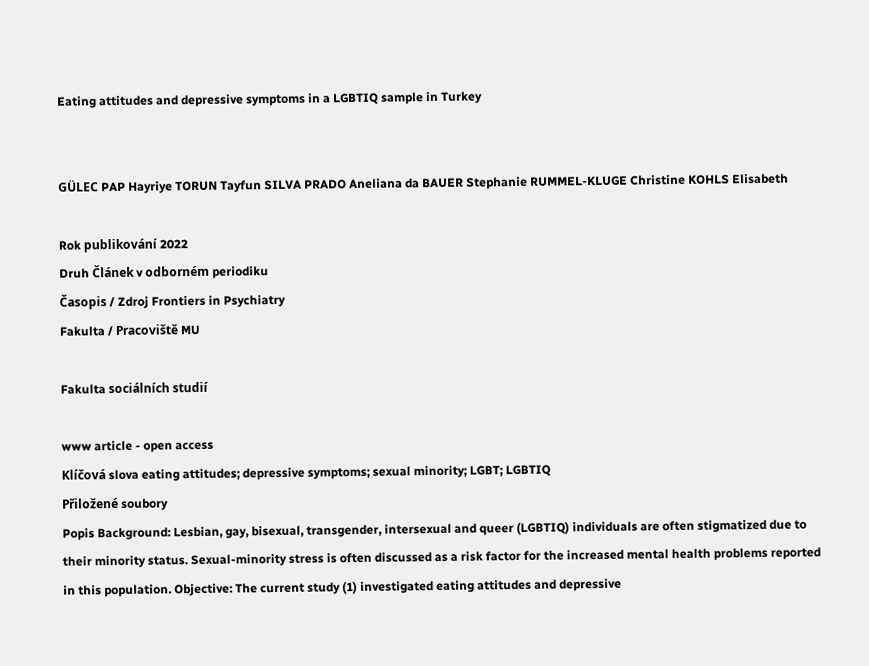Eating attitudes and depressive symptoms in a LGBTIQ sample in Turkey


GÜLEC PAP Hayriye TORUN Tayfun SILVA PRADO Aneliana da BAUER Stephanie RUMMEL-KLUGE Christine KOHLS Elisabeth

Rok publikování 2022
Druh Článek v odborném periodiku
Časopis / Zdroj Frontiers in Psychiatry
Fakulta / Pracoviště MU

Fakulta sociálních studií

www article - open access
Klíčová slova eating attitudes; depressive symptoms; sexual minority; LGBT; LGBTIQ
Přiložené soubory
Popis Background: Lesbian, gay, bisexual, transgender, intersexual and queer (LGBTIQ) individuals are often stigmatized due to their minority status. Sexual-minority stress is often discussed as a risk factor for the increased mental health problems reported in this population. Objective: The current study (1) investigated eating attitudes and depressive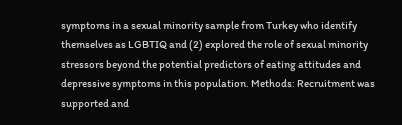symptoms in a sexual minority sample from Turkey who identify themselves as LGBTIQ and (2) explored the role of sexual minority stressors beyond the potential predictors of eating attitudes and depressive symptoms in this population. Methods: Recruitment was supported and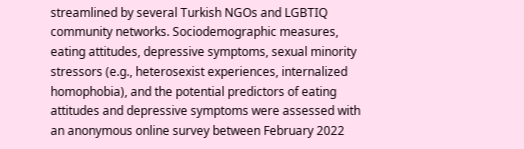streamlined by several Turkish NGOs and LGBTIQ community networks. Sociodemographic measures, eating attitudes, depressive symptoms, sexual minority stressors (e.g., heterosexist experiences, internalized homophobia), and the potential predictors of eating attitudes and depressive symptoms were assessed with an anonymous online survey between February 2022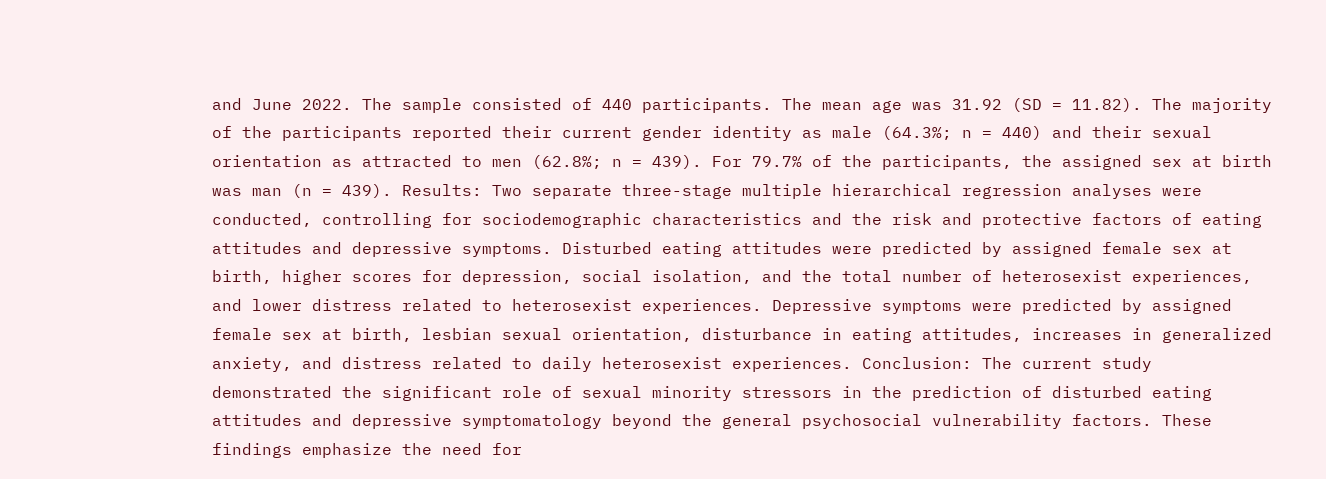and June 2022. The sample consisted of 440 participants. The mean age was 31.92 (SD = 11.82). The majority of the participants reported their current gender identity as male (64.3%; n = 440) and their sexual orientation as attracted to men (62.8%; n = 439). For 79.7% of the participants, the assigned sex at birth was man (n = 439). Results: Two separate three-stage multiple hierarchical regression analyses were conducted, controlling for sociodemographic characteristics and the risk and protective factors of eating attitudes and depressive symptoms. Disturbed eating attitudes were predicted by assigned female sex at birth, higher scores for depression, social isolation, and the total number of heterosexist experiences, and lower distress related to heterosexist experiences. Depressive symptoms were predicted by assigned female sex at birth, lesbian sexual orientation, disturbance in eating attitudes, increases in generalized anxiety, and distress related to daily heterosexist experiences. Conclusion: The current study demonstrated the significant role of sexual minority stressors in the prediction of disturbed eating attitudes and depressive symptomatology beyond the general psychosocial vulnerability factors. These findings emphasize the need for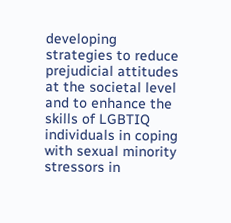developing strategies to reduce prejudicial attitudes at the societal level and to enhance the skills of LGBTIQ individuals in coping with sexual minority stressors in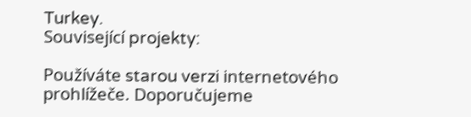Turkey.
Související projekty:

Používáte starou verzi internetového prohlížeče. Doporučujeme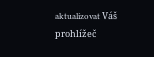aktualizovat Váš prohlížeč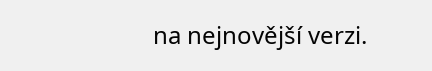na nejnovější verzi.